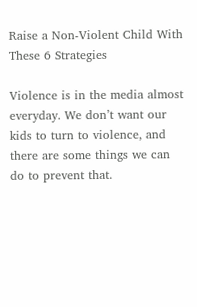Raise a Non-Violent Child With These 6 Strategies

Violence is in the media almost everyday. We don’t want our kids to turn to violence, and there are some things we can do to prevent that.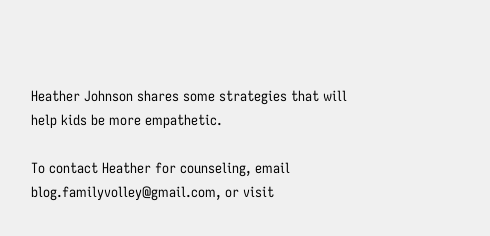Heather Johnson shares some strategies that will help kids be more empathetic.

To contact Heather for counseling, email blog.familyvolley@gmail.com, or visit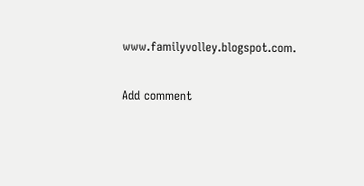www.familyvolley.blogspot.com.

Add comment